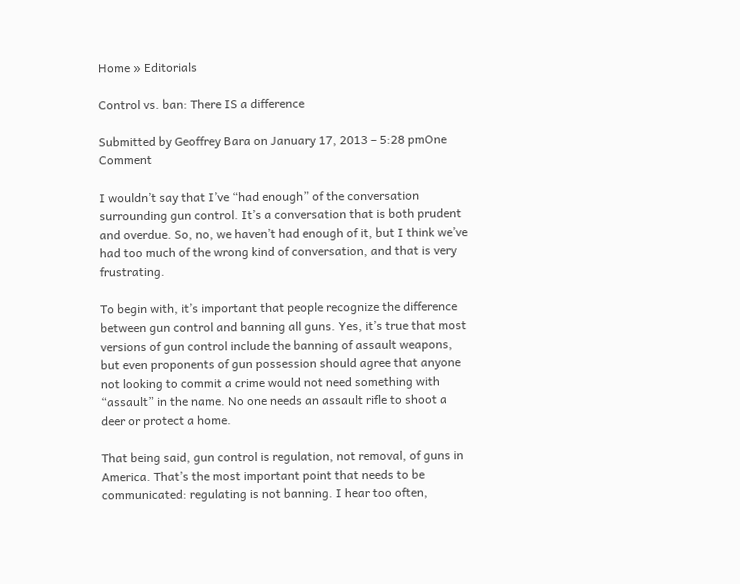Home » Editorials

Control vs. ban: There IS a difference

Submitted by Geoffrey Bara on January 17, 2013 – 5:28 pmOne Comment

I wouldn’t say that I’ve “had enough” of the conversation surrounding gun control. It’s a conversation that is both prudent and overdue. So, no, we haven’t had enough of it, but I think we’ve had too much of the wrong kind of conversation, and that is very frustrating.

To begin with, it’s important that people recognize the difference between gun control and banning all guns. Yes, it’s true that most versions of gun control include the banning of assault weapons, but even proponents of gun possession should agree that anyone not looking to commit a crime would not need something with “assault” in the name. No one needs an assault rifle to shoot a deer or protect a home.

That being said, gun control is regulation, not removal, of guns in America. That’s the most important point that needs to be communicated: regulating is not banning. I hear too often,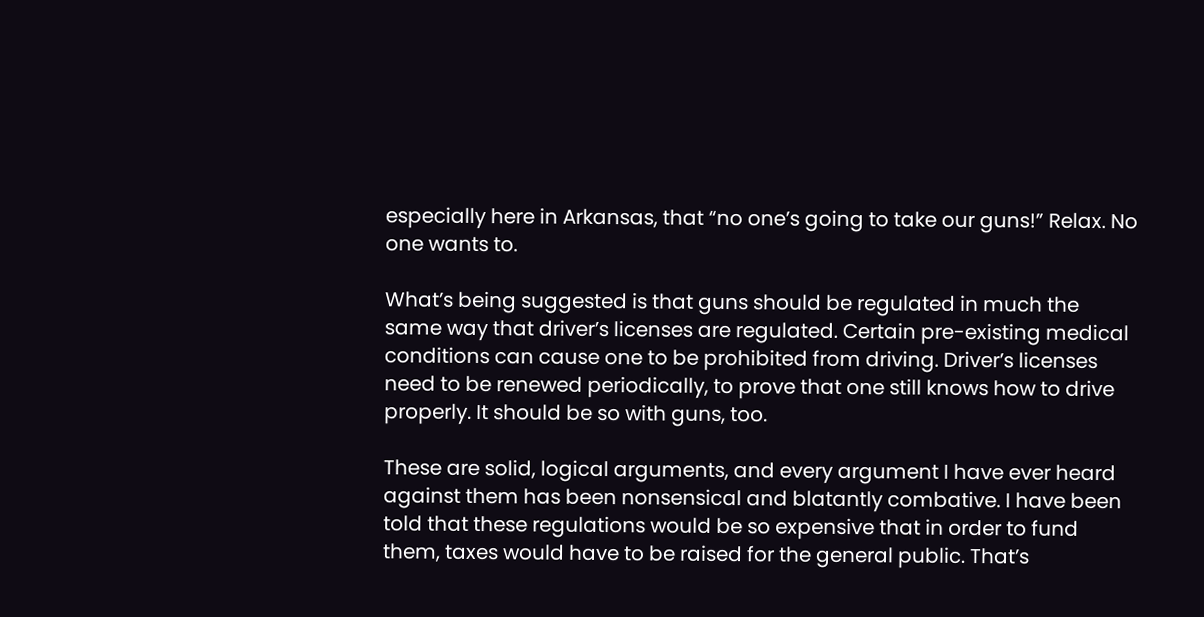especially here in Arkansas, that “no one’s going to take our guns!” Relax. No one wants to.

What’s being suggested is that guns should be regulated in much the same way that driver’s licenses are regulated. Certain pre-existing medical conditions can cause one to be prohibited from driving. Driver’s licenses need to be renewed periodically, to prove that one still knows how to drive properly. It should be so with guns, too.

These are solid, logical arguments, and every argument I have ever heard against them has been nonsensical and blatantly combative. I have been told that these regulations would be so expensive that in order to fund them, taxes would have to be raised for the general public. That’s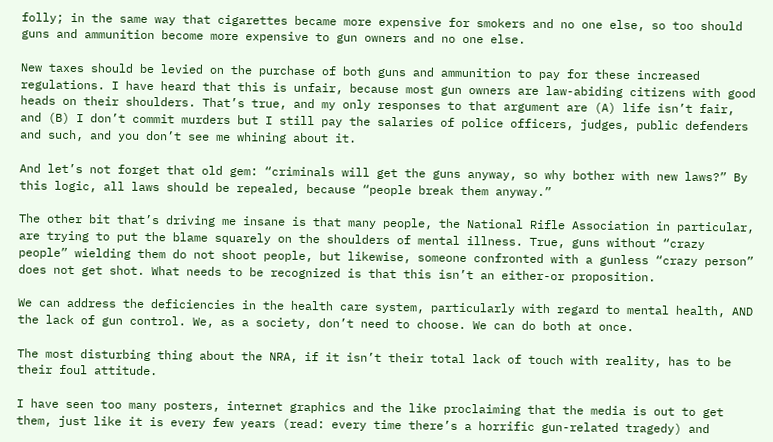folly; in the same way that cigarettes became more expensive for smokers and no one else, so too should guns and ammunition become more expensive to gun owners and no one else.

New taxes should be levied on the purchase of both guns and ammunition to pay for these increased regulations. I have heard that this is unfair, because most gun owners are law-abiding citizens with good heads on their shoulders. That’s true, and my only responses to that argument are (A) life isn’t fair, and (B) I don’t commit murders but I still pay the salaries of police officers, judges, public defenders and such, and you don’t see me whining about it.

And let’s not forget that old gem: “criminals will get the guns anyway, so why bother with new laws?” By this logic, all laws should be repealed, because “people break them anyway.”

The other bit that’s driving me insane is that many people, the National Rifle Association in particular, are trying to put the blame squarely on the shoulders of mental illness. True, guns without “crazy people” wielding them do not shoot people, but likewise, someone confronted with a gunless “crazy person” does not get shot. What needs to be recognized is that this isn’t an either-or proposition.

We can address the deficiencies in the health care system, particularly with regard to mental health, AND the lack of gun control. We, as a society, don’t need to choose. We can do both at once.

The most disturbing thing about the NRA, if it isn’t their total lack of touch with reality, has to be their foul attitude.

I have seen too many posters, internet graphics and the like proclaiming that the media is out to get them, just like it is every few years (read: every time there’s a horrific gun-related tragedy) and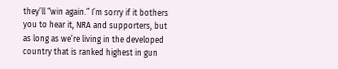they’ll “win again.” I’m sorry if it bothers you to hear it, NRA and supporters, but as long as we’re living in the developed country that is ranked highest in gun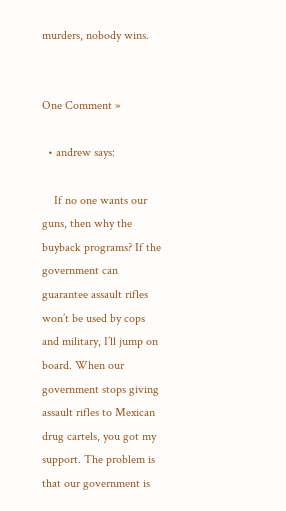murders, nobody wins.


One Comment »

  • andrew says:

    If no one wants our guns, then why the buyback programs? If the government can guarantee assault rifles won’t be used by cops and military, I’ll jump on board. When our government stops giving assault rifles to Mexican drug cartels, you got my support. The problem is that our government is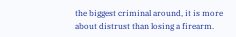the biggest criminal around, it is more about distrust than losing a firearm.